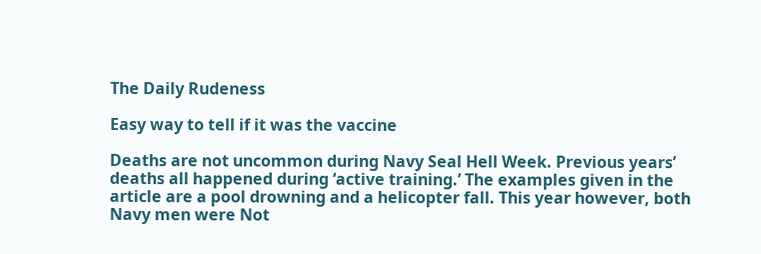The Daily Rudeness

Easy way to tell if it was the vaccine

Deaths are not uncommon during Navy Seal Hell Week. Previous years’ deaths all happened during ‘active training.’ The examples given in the article are a pool drowning and a helicopter fall. This year however, both Navy men were Not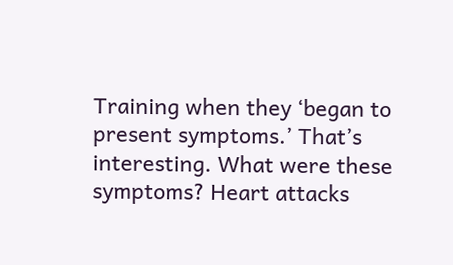Training when they ‘began to present symptoms.’ That’s interesting. What were these symptoms? Heart attacks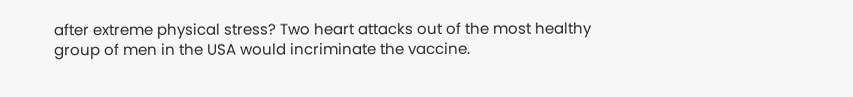after extreme physical stress? Two heart attacks out of the most healthy group of men in the USA would incriminate the vaccine.